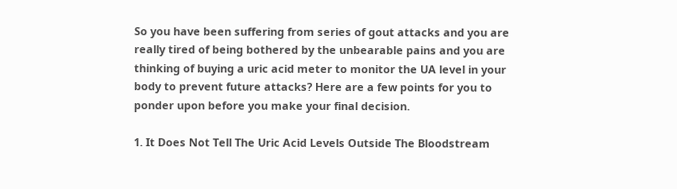So you have been suffering from series of gout attacks and you are really tired of being bothered by the unbearable pains and you are thinking of buying a uric acid meter to monitor the UA level in your body to prevent future attacks? Here are a few points for you to ponder upon before you make your final decision.

1. It Does Not Tell The Uric Acid Levels Outside The Bloodstream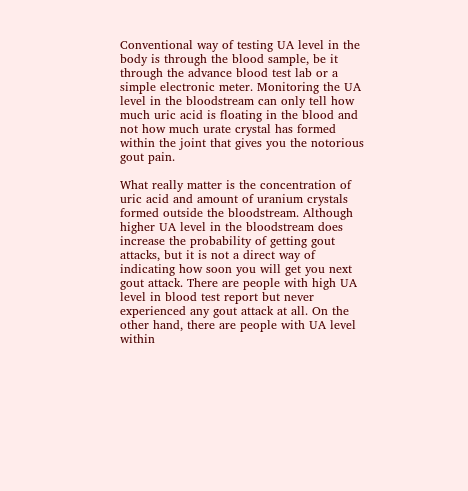Conventional way of testing UA level in the body is through the blood sample, be it through the advance blood test lab or a simple electronic meter. Monitoring the UA level in the bloodstream can only tell how much uric acid is floating in the blood and not how much urate crystal has formed within the joint that gives you the notorious gout pain.

What really matter is the concentration of uric acid and amount of uranium crystals formed outside the bloodstream. Although higher UA level in the bloodstream does increase the probability of getting gout attacks, but it is not a direct way of indicating how soon you will get you next gout attack. There are people with high UA level in blood test report but never experienced any gout attack at all. On the other hand, there are people with UA level within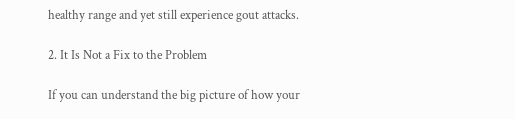healthy range and yet still experience gout attacks.

2. It Is Not a Fix to the Problem

If you can understand the big picture of how your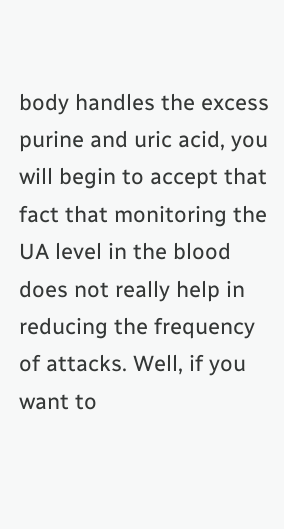body handles the excess purine and uric acid, you will begin to accept that fact that monitoring the UA level in the blood does not really help in reducing the frequency of attacks. Well, if you want to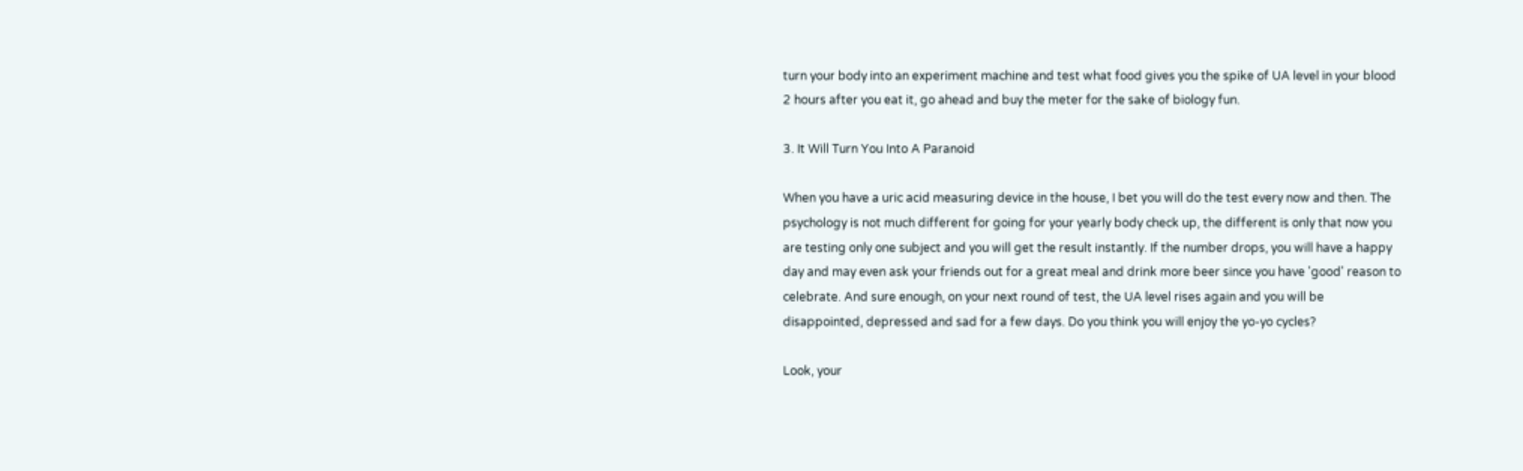turn your body into an experiment machine and test what food gives you the spike of UA level in your blood 2 hours after you eat it, go ahead and buy the meter for the sake of biology fun.

3. It Will Turn You Into A Paranoid

When you have a uric acid measuring device in the house, I bet you will do the test every now and then. The psychology is not much different for going for your yearly body check up, the different is only that now you are testing only one subject and you will get the result instantly. If the number drops, you will have a happy day and may even ask your friends out for a great meal and drink more beer since you have 'good' reason to celebrate. And sure enough, on your next round of test, the UA level rises again and you will be disappointed, depressed and sad for a few days. Do you think you will enjoy the yo-yo cycles?

Look, your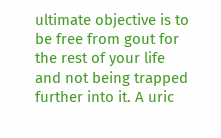ultimate objective is to be free from gout for the rest of your life and not being trapped further into it. A uric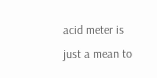acid meter is just a mean to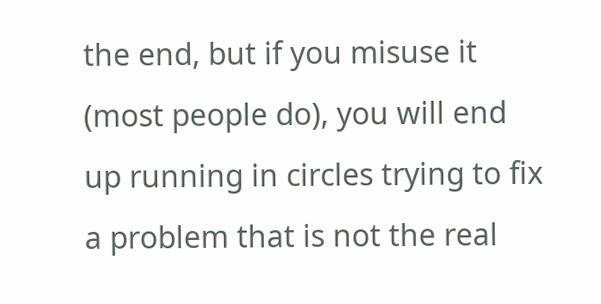the end, but if you misuse it (most people do), you will end up running in circles trying to fix a problem that is not the real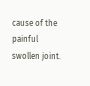cause of the painful swollen joint.